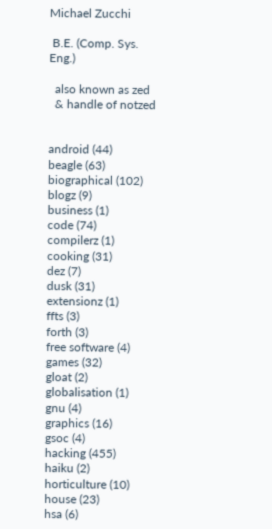Michael Zucchi

 B.E. (Comp. Sys. Eng.)

  also known as zed
  & handle of notzed


android (44)
beagle (63)
biographical (102)
blogz (9)
business (1)
code (74)
compilerz (1)
cooking (31)
dez (7)
dusk (31)
extensionz (1)
ffts (3)
forth (3)
free software (4)
games (32)
gloat (2)
globalisation (1)
gnu (4)
graphics (16)
gsoc (4)
hacking (455)
haiku (2)
horticulture (10)
house (23)
hsa (6)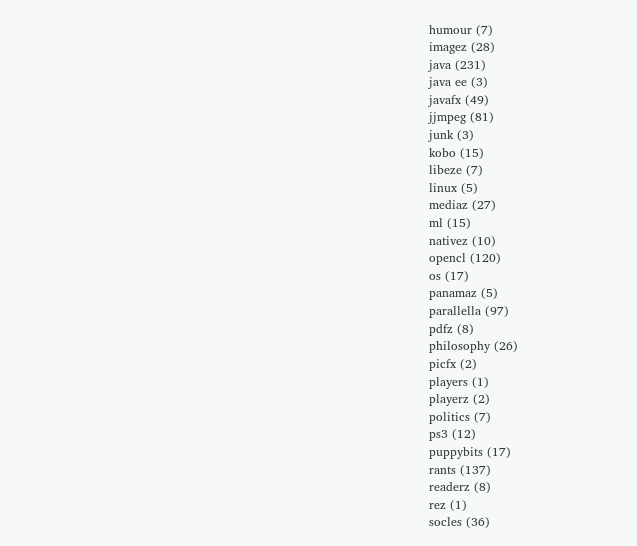humour (7)
imagez (28)
java (231)
java ee (3)
javafx (49)
jjmpeg (81)
junk (3)
kobo (15)
libeze (7)
linux (5)
mediaz (27)
ml (15)
nativez (10)
opencl (120)
os (17)
panamaz (5)
parallella (97)
pdfz (8)
philosophy (26)
picfx (2)
players (1)
playerz (2)
politics (7)
ps3 (12)
puppybits (17)
rants (137)
readerz (8)
rez (1)
socles (36)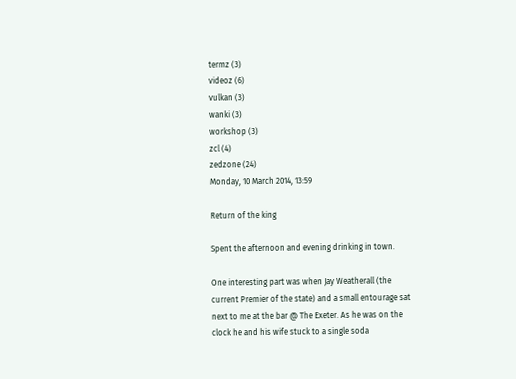termz (3)
videoz (6)
vulkan (3)
wanki (3)
workshop (3)
zcl (4)
zedzone (24)
Monday, 10 March 2014, 13:59

Return of the king

Spent the afternoon and evening drinking in town.

One interesting part was when Jay Weatherall (the current Premier of the state) and a small entourage sat next to me at the bar @ The Exeter. As he was on the clock he and his wife stuck to a single soda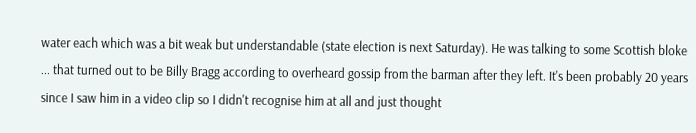water each which was a bit weak but understandable (state election is next Saturday). He was talking to some Scottish bloke ... that turned out to be Billy Bragg according to overheard gossip from the barman after they left. It's been probably 20 years since I saw him in a video clip so I didn't recognise him at all and just thought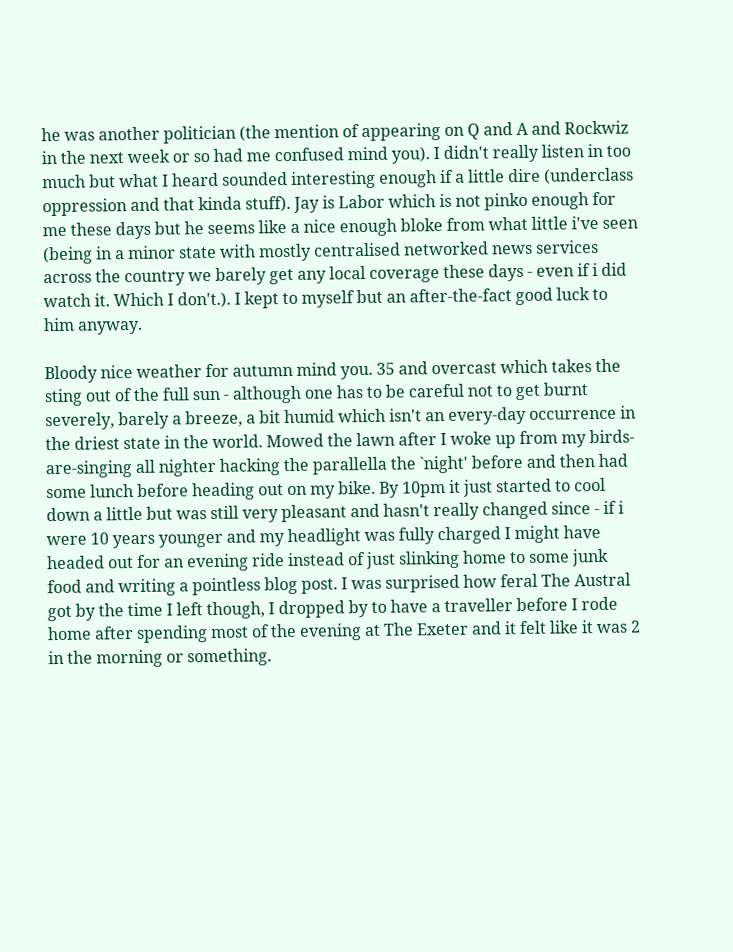he was another politician (the mention of appearing on Q and A and Rockwiz in the next week or so had me confused mind you). I didn't really listen in too much but what I heard sounded interesting enough if a little dire (underclass oppression and that kinda stuff). Jay is Labor which is not pinko enough for me these days but he seems like a nice enough bloke from what little i've seen (being in a minor state with mostly centralised networked news services across the country we barely get any local coverage these days - even if i did watch it. Which I don't.). I kept to myself but an after-the-fact good luck to him anyway.

Bloody nice weather for autumn mind you. 35 and overcast which takes the sting out of the full sun - although one has to be careful not to get burnt severely, barely a breeze, a bit humid which isn't an every-day occurrence in the driest state in the world. Mowed the lawn after I woke up from my birds-are-singing all nighter hacking the parallella the `night' before and then had some lunch before heading out on my bike. By 10pm it just started to cool down a little but was still very pleasant and hasn't really changed since - if i were 10 years younger and my headlight was fully charged I might have headed out for an evening ride instead of just slinking home to some junk food and writing a pointless blog post. I was surprised how feral The Austral got by the time I left though, I dropped by to have a traveller before I rode home after spending most of the evening at The Exeter and it felt like it was 2 in the morning or something.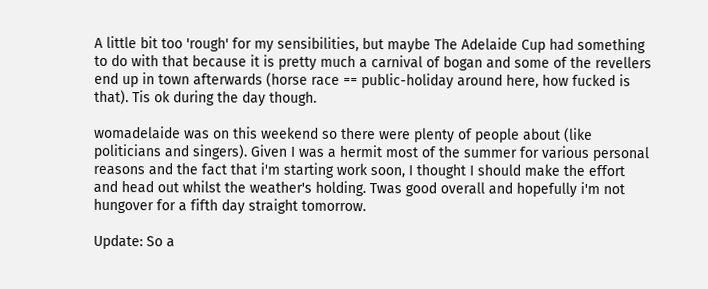A little bit too 'rough' for my sensibilities, but maybe The Adelaide Cup had something to do with that because it is pretty much a carnival of bogan and some of the revellers end up in town afterwards (horse race == public-holiday around here, how fucked is that). Tis ok during the day though.

womadelaide was on this weekend so there were plenty of people about (like politicians and singers). Given I was a hermit most of the summer for various personal reasons and the fact that i'm starting work soon, I thought I should make the effort and head out whilst the weather's holding. Twas good overall and hopefully i'm not hungover for a fifth day straight tomorrow.

Update: So a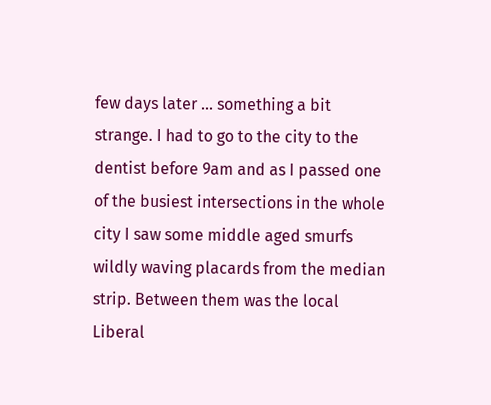few days later ... something a bit strange. I had to go to the city to the dentist before 9am and as I passed one of the busiest intersections in the whole city I saw some middle aged smurfs wildly waving placards from the median strip. Between them was the local Liberal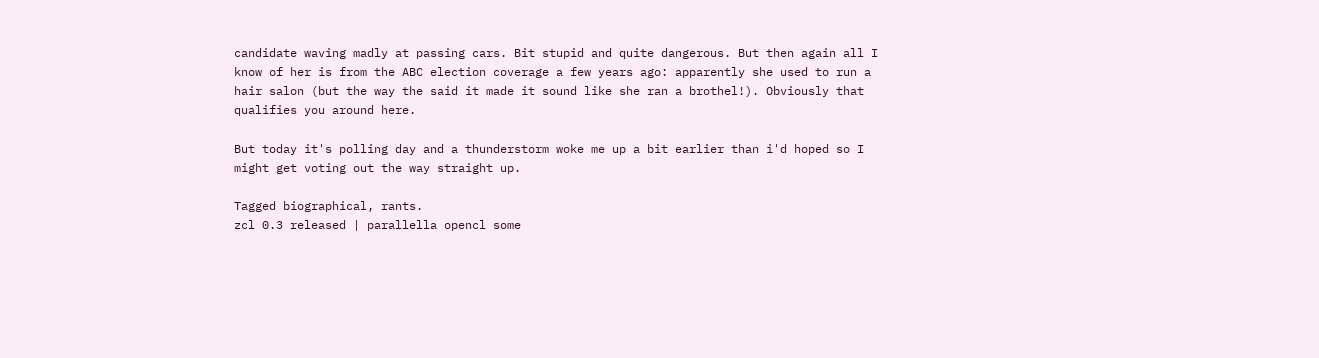candidate waving madly at passing cars. Bit stupid and quite dangerous. But then again all I know of her is from the ABC election coverage a few years ago: apparently she used to run a hair salon (but the way the said it made it sound like she ran a brothel!). Obviously that qualifies you around here.

But today it's polling day and a thunderstorm woke me up a bit earlier than i'd hoped so I might get voting out the way straight up.

Tagged biographical, rants.
zcl 0.3 released | parallella opencl some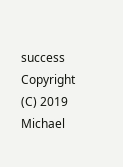success
Copyright (C) 2019 Michael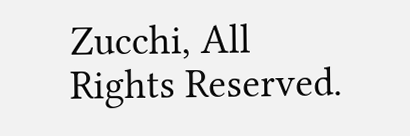Zucchi, All Rights Reserved.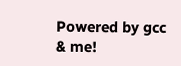Powered by gcc & me!